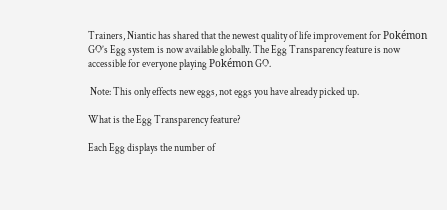Trainers, Niantic has shared that the newest quality of life improvement for Pokémon GO’s Egg system is now available globally. The Egg Transparency feature is now accessible for everyone playing Pokémon GO.

 Note: This only effects new eggs, not eggs you have already picked up.

What is the Egg Transparency feature?

Each Egg displays the number of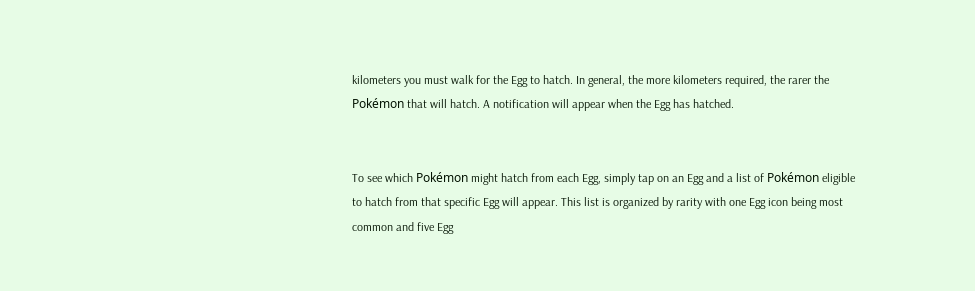kilometers you must walk for the Egg to hatch. In general, the more kilometers required, the rarer the Pokémon that will hatch. A notification will appear when the Egg has hatched.


To see which Pokémon might hatch from each Egg, simply tap on an Egg and a list of Pokémon eligible to hatch from that specific Egg will appear. This list is organized by rarity with one Egg icon being most common and five Egg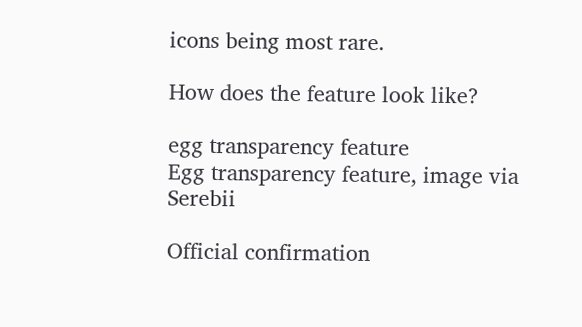icons being most rare.

How does the feature look like?

egg transparency feature
Egg transparency feature, image via Serebii

Official confirmation